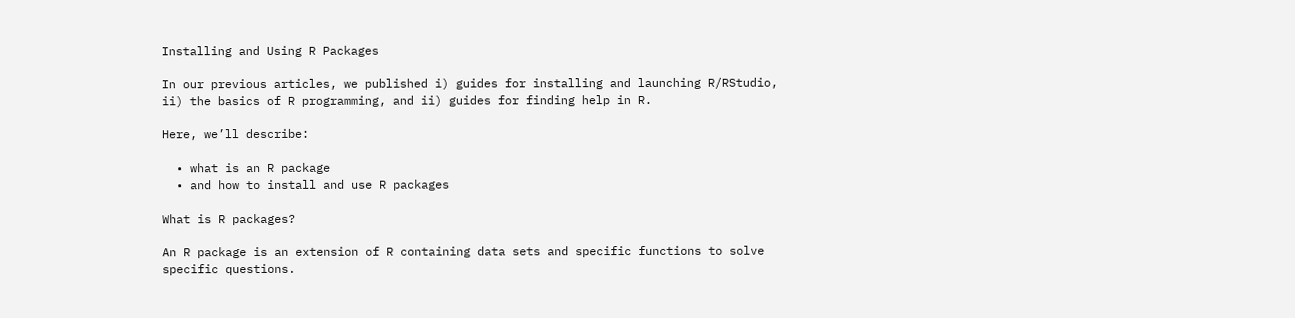Installing and Using R Packages

In our previous articles, we published i) guides for installing and launching R/RStudio, ii) the basics of R programming, and ii) guides for finding help in R.

Here, we’ll describe:

  • what is an R package
  • and how to install and use R packages

What is R packages?

An R package is an extension of R containing data sets and specific functions to solve specific questions.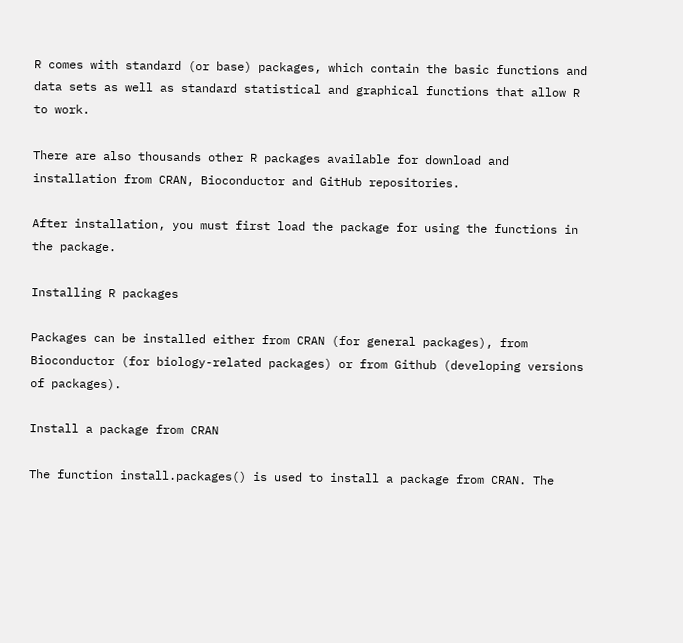R comes with standard (or base) packages, which contain the basic functions and data sets as well as standard statistical and graphical functions that allow R to work.

There are also thousands other R packages available for download and installation from CRAN, Bioconductor and GitHub repositories.

After installation, you must first load the package for using the functions in the package.

Installing R packages

Packages can be installed either from CRAN (for general packages), from Bioconductor (for biology-related packages) or from Github (developing versions of packages).

Install a package from CRAN

The function install.packages() is used to install a package from CRAN. The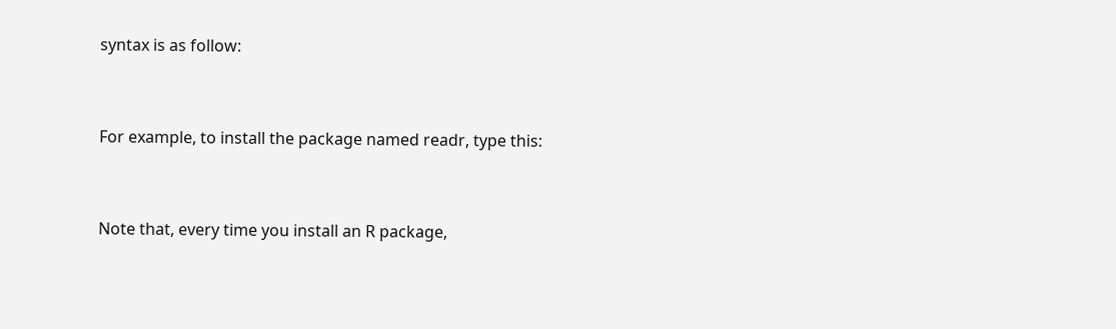syntax is as follow:


For example, to install the package named readr, type this:


Note that, every time you install an R package,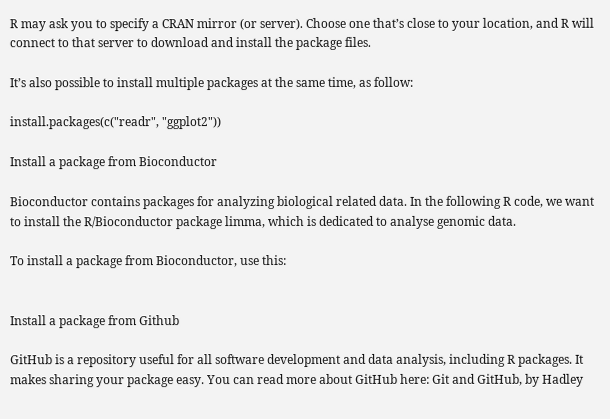R may ask you to specify a CRAN mirror (or server). Choose one that’s close to your location, and R will connect to that server to download and install the package files.

It’s also possible to install multiple packages at the same time, as follow:

install.packages(c("readr", "ggplot2"))

Install a package from Bioconductor

Bioconductor contains packages for analyzing biological related data. In the following R code, we want to install the R/Bioconductor package limma, which is dedicated to analyse genomic data.

To install a package from Bioconductor, use this:


Install a package from Github

GitHub is a repository useful for all software development and data analysis, including R packages. It makes sharing your package easy. You can read more about GitHub here: Git and GitHub, by Hadley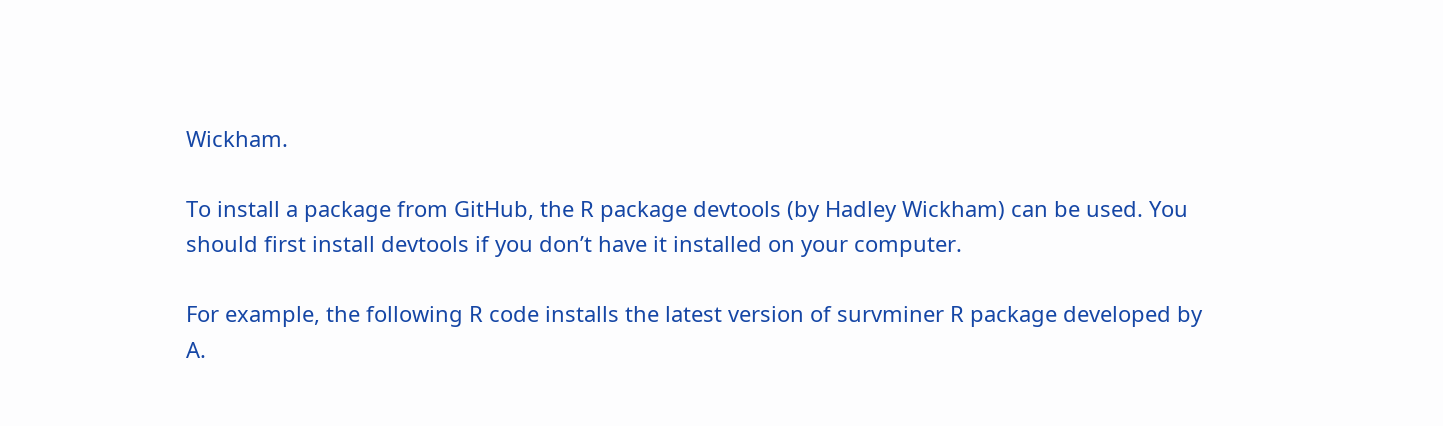Wickham.

To install a package from GitHub, the R package devtools (by Hadley Wickham) can be used. You should first install devtools if you don’t have it installed on your computer.

For example, the following R code installs the latest version of survminer R package developed by A.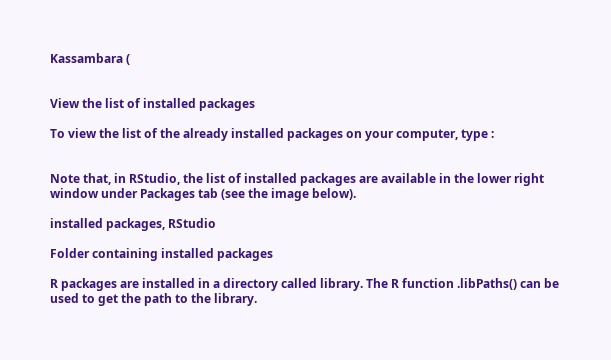Kassambara (


View the list of installed packages

To view the list of the already installed packages on your computer, type :


Note that, in RStudio, the list of installed packages are available in the lower right window under Packages tab (see the image below).

installed packages, RStudio

Folder containing installed packages

R packages are installed in a directory called library. The R function .libPaths() can be used to get the path to the library.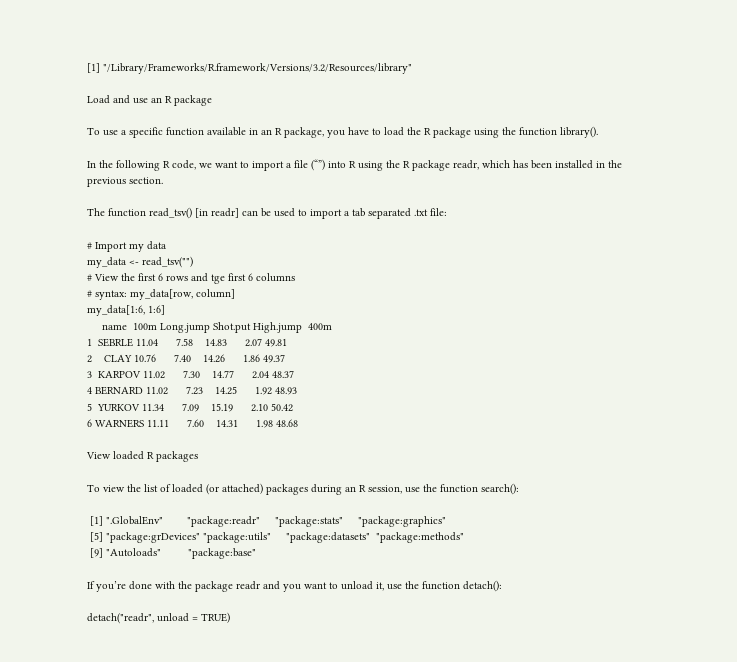[1] "/Library/Frameworks/R.framework/Versions/3.2/Resources/library"

Load and use an R package

To use a specific function available in an R package, you have to load the R package using the function library().

In the following R code, we want to import a file (“”) into R using the R package readr, which has been installed in the previous section.

The function read_tsv() [in readr] can be used to import a tab separated .txt file:

# Import my data
my_data <- read_tsv("")
# View the first 6 rows and tge first 6 columns
# syntax: my_data[row, column]
my_data[1:6, 1:6]
     name  100m Long.jump Shot.put High.jump  400m
1  SEBRLE 11.04      7.58    14.83      2.07 49.81
2    CLAY 10.76      7.40    14.26      1.86 49.37
3  KARPOV 11.02      7.30    14.77      2.04 48.37
4 BERNARD 11.02      7.23    14.25      1.92 48.93
5  YURKOV 11.34      7.09    15.19      2.10 50.42
6 WARNERS 11.11      7.60    14.31      1.98 48.68

View loaded R packages

To view the list of loaded (or attached) packages during an R session, use the function search():

 [1] ".GlobalEnv"        "package:readr"     "package:stats"     "package:graphics"
 [5] "package:grDevices" "package:utils"     "package:datasets"  "package:methods"
 [9] "Autoloads"         "package:base"

If you’re done with the package readr and you want to unload it, use the function detach():

detach("readr", unload = TRUE)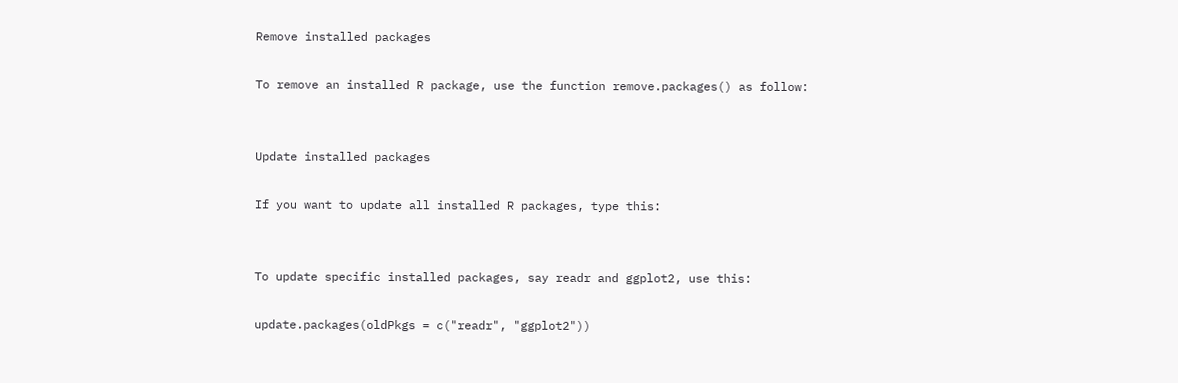Remove installed packages

To remove an installed R package, use the function remove.packages() as follow:


Update installed packages

If you want to update all installed R packages, type this:


To update specific installed packages, say readr and ggplot2, use this:

update.packages(oldPkgs = c("readr", "ggplot2"))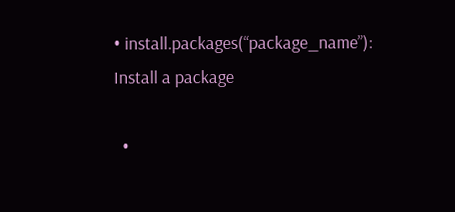• install.packages(“package_name”): Install a package

  •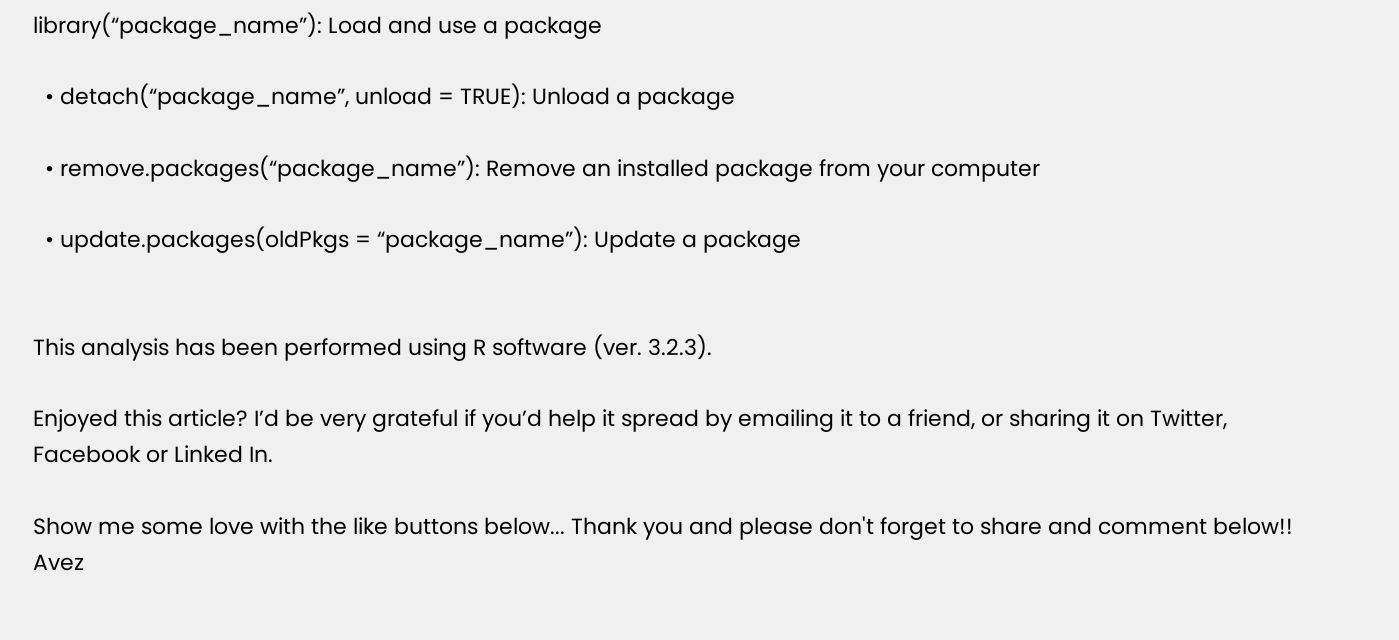library(“package_name”): Load and use a package

  • detach(“package_name”, unload = TRUE): Unload a package

  • remove.packages(“package_name”): Remove an installed package from your computer

  • update.packages(oldPkgs = “package_name”): Update a package


This analysis has been performed using R software (ver. 3.2.3).

Enjoyed this article? I’d be very grateful if you’d help it spread by emailing it to a friend, or sharing it on Twitter, Facebook or Linked In.

Show me some love with the like buttons below... Thank you and please don't forget to share and comment below!!
Avez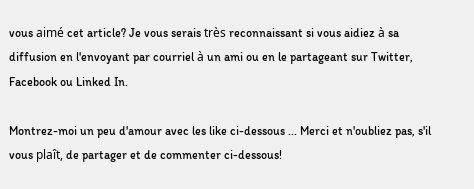vous aimé cet article? Je vous serais très reconnaissant si vous aidiez à sa diffusion en l'envoyant par courriel à un ami ou en le partageant sur Twitter, Facebook ou Linked In.

Montrez-moi un peu d'amour avec les like ci-dessous ... Merci et n'oubliez pas, s'il vous plaît, de partager et de commenter ci-dessous!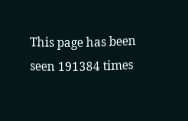This page has been seen 191384 times